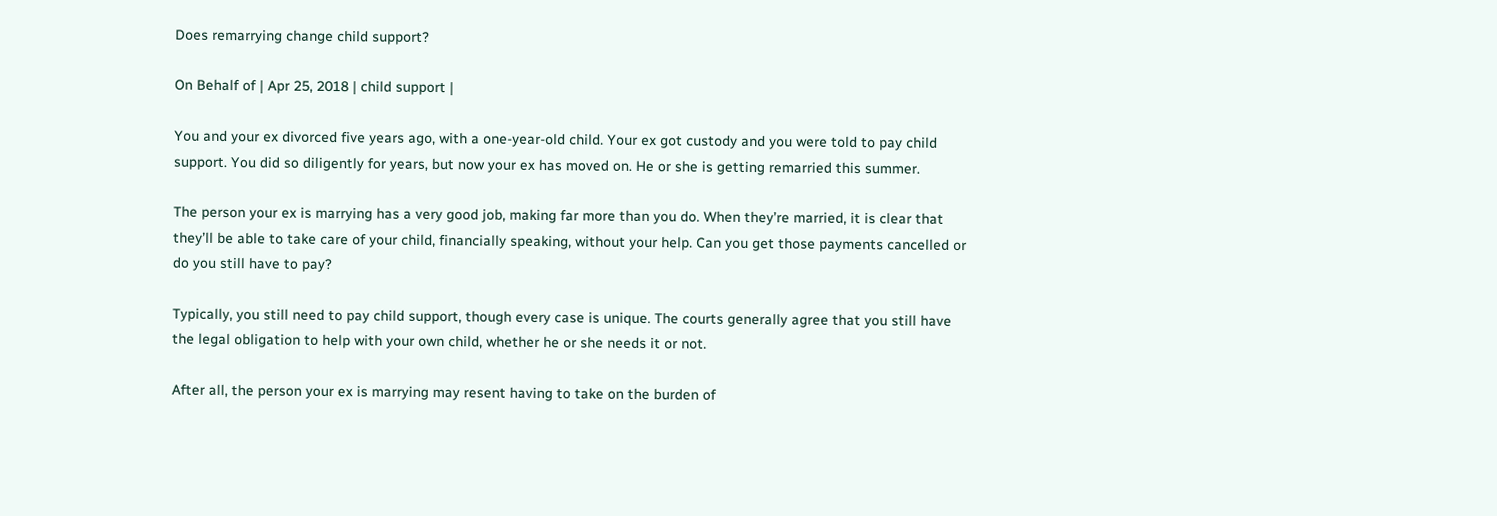Does remarrying change child support?

On Behalf of | Apr 25, 2018 | child support |

You and your ex divorced five years ago, with a one-year-old child. Your ex got custody and you were told to pay child support. You did so diligently for years, but now your ex has moved on. He or she is getting remarried this summer.

The person your ex is marrying has a very good job, making far more than you do. When they’re married, it is clear that they’ll be able to take care of your child, financially speaking, without your help. Can you get those payments cancelled or do you still have to pay?

Typically, you still need to pay child support, though every case is unique. The courts generally agree that you still have the legal obligation to help with your own child, whether he or she needs it or not.

After all, the person your ex is marrying may resent having to take on the burden of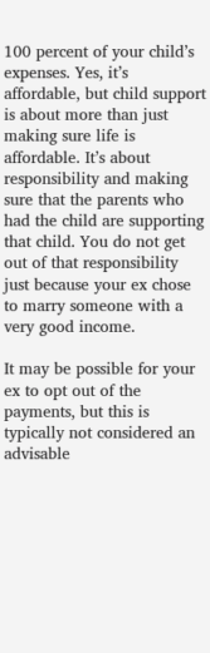100 percent of your child’s expenses. Yes, it’s affordable, but child support is about more than just making sure life is affordable. It’s about responsibility and making sure that the parents who had the child are supporting that child. You do not get out of that responsibility just because your ex chose to marry someone with a very good income.

It may be possible for your ex to opt out of the payments, but this is typically not considered an advisable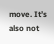move. It’s also not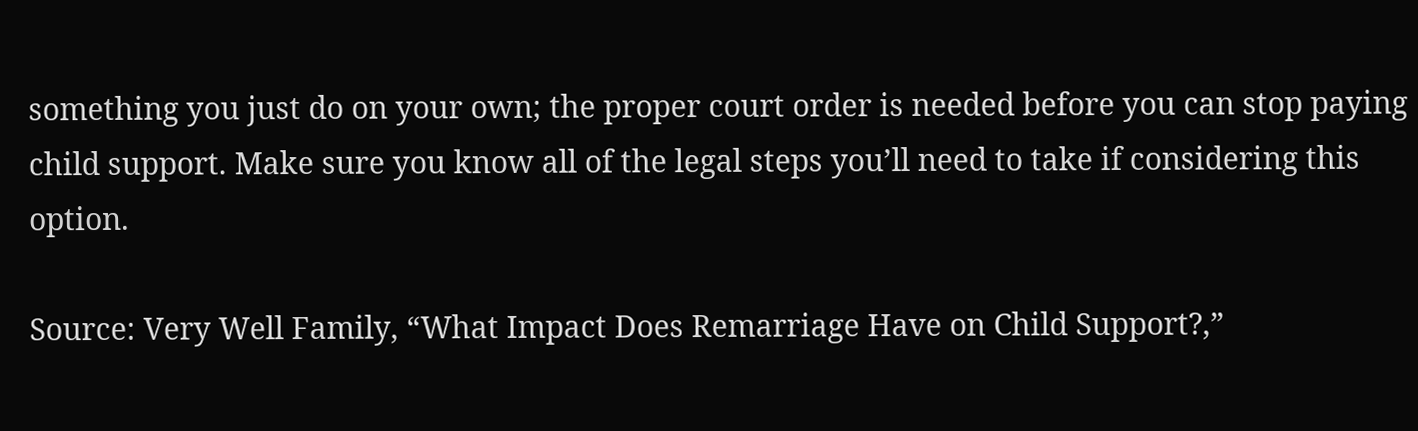something you just do on your own; the proper court order is needed before you can stop paying child support. Make sure you know all of the legal steps you’ll need to take if considering this option.

Source: Very Well Family, “What Impact Does Remarriage Have on Child Support?,”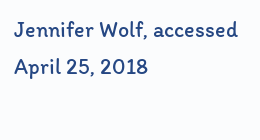Jennifer Wolf, accessed April 25, 2018